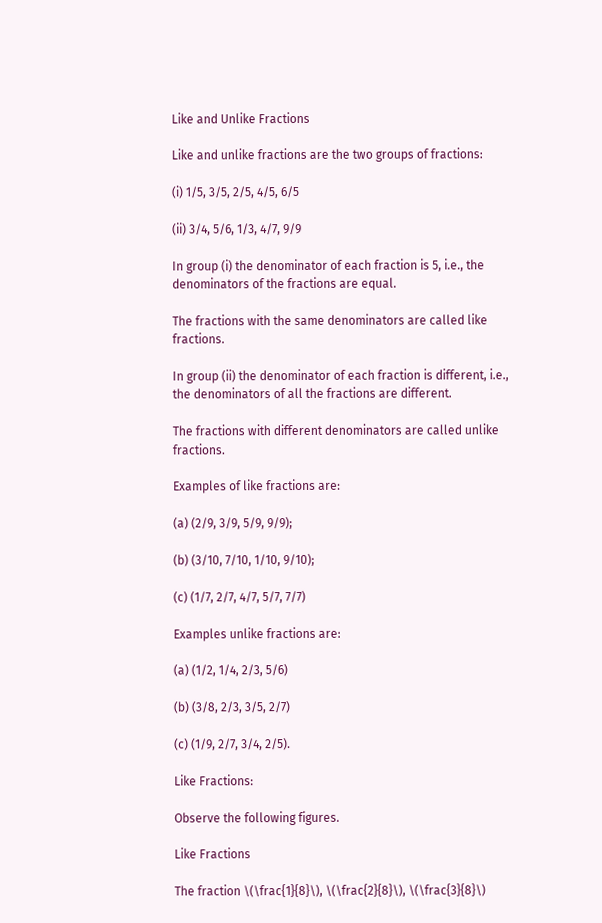Like and Unlike Fractions

Like and unlike fractions are the two groups of fractions:

(i) 1/5, 3/5, 2/5, 4/5, 6/5

(ii) 3/4, 5/6, 1/3, 4/7, 9/9

In group (i) the denominator of each fraction is 5, i.e., the denominators of the fractions are equal.

The fractions with the same denominators are called like fractions.

In group (ii) the denominator of each fraction is different, i.e., the denominators of all the fractions are different.

The fractions with different denominators are called unlike fractions.

Examples of like fractions are:

(a) (2/9, 3/9, 5/9, 9/9);

(b) (3/10, 7/10, 1/10, 9/10);

(c) (1/7, 2/7, 4/7, 5/7, 7/7)

Examples unlike fractions are:

(a) (1/2, 1/4, 2/3, 5/6)

(b) (3/8, 2/3, 3/5, 2/7)

(c) (1/9, 2/7, 3/4, 2/5).

Like Fractions:

Observe the following figures.

Like Fractions

The fraction \(\frac{1}{8}\), \(\frac{2}{8}\), \(\frac{3}{8}\)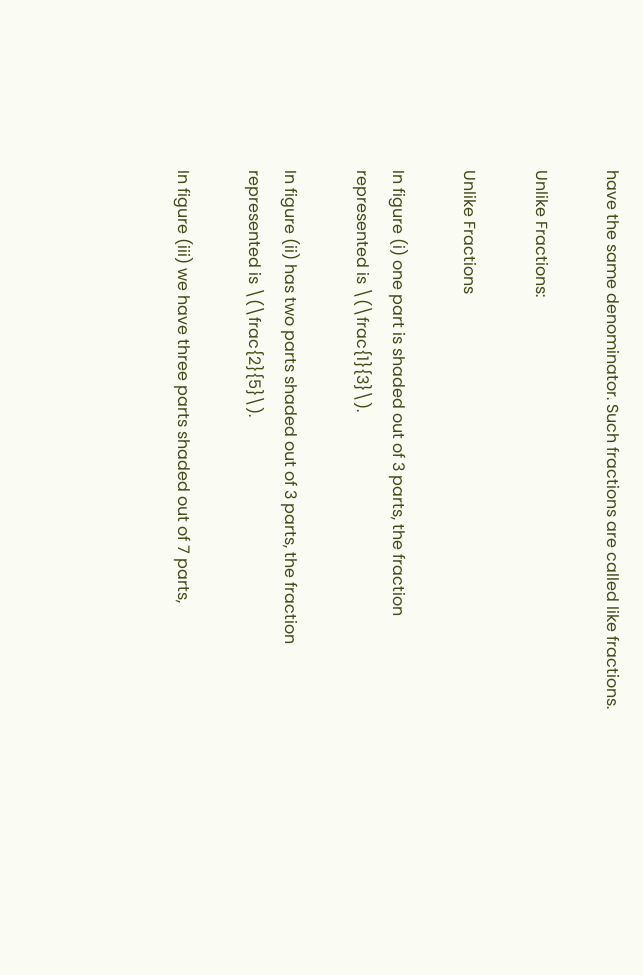have the same denominator. Such fractions are called like fractions.

Unlike Fractions:

Unlike Fractions

In figure (i) one part is shaded out of 3 parts, the fraction represented is \(\frac{1}{3}\).

In figure (ii) has two parts shaded out of 3 parts, the fraction represented is \(\frac{2}{5}\).

In figure (iii) we have three parts shaded out of 7 parts,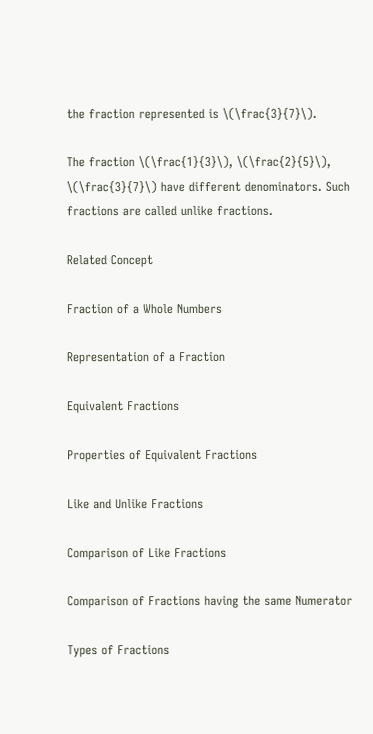the fraction represented is \(\frac{3}{7}\).

The fraction \(\frac{1}{3}\), \(\frac{2}{5}\), \(\frac{3}{7}\) have different denominators. Such fractions are called unlike fractions.

Related Concept

Fraction of a Whole Numbers

Representation of a Fraction

Equivalent Fractions

Properties of Equivalent Fractions

Like and Unlike Fractions

Comparison of Like Fractions

Comparison of Fractions having the same Numerator

Types of Fractions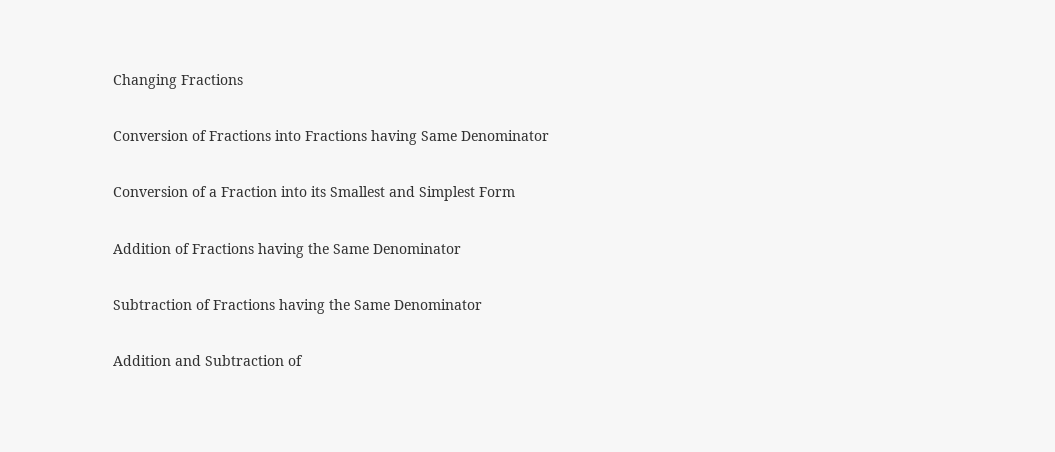Changing Fractions

Conversion of Fractions into Fractions having Same Denominator

Conversion of a Fraction into its Smallest and Simplest Form

Addition of Fractions having the Same Denominator

Subtraction of Fractions having the Same Denominator

Addition and Subtraction of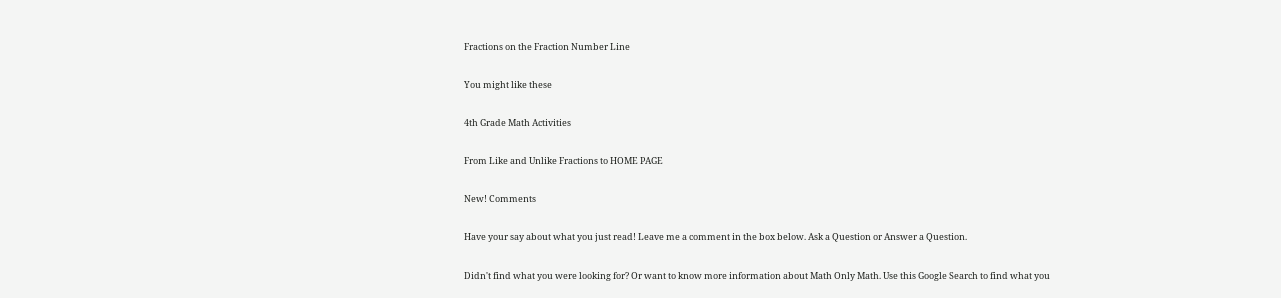Fractions on the Fraction Number Line

You might like these

4th Grade Math Activities

From Like and Unlike Fractions to HOME PAGE

New! Comments

Have your say about what you just read! Leave me a comment in the box below. Ask a Question or Answer a Question.

Didn't find what you were looking for? Or want to know more information about Math Only Math. Use this Google Search to find what you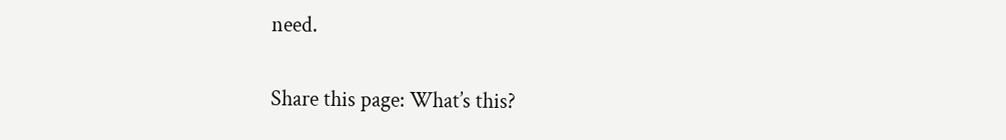need.

Share this page: What’s this?